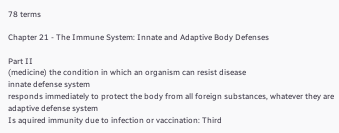78 terms

Chapter 21 - The Immune System: Innate and Adaptive Body Defenses

Part II
(medicine) the condition in which an organism can resist disease
innate defense system
responds immediately to protect the body from all foreign substances, whatever they are
adaptive defense system
Is aquired immunity due to infection or vaccination: Third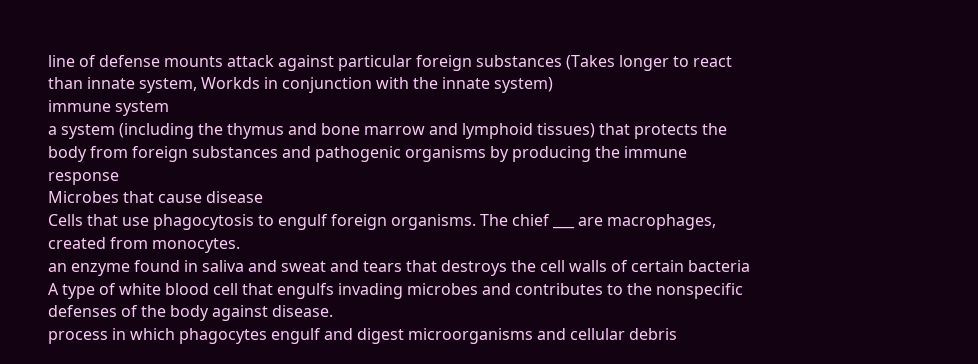line of defense mounts attack against particular foreign substances (Takes longer to react than innate system, Workds in conjunction with the innate system)
immune system
a system (including the thymus and bone marrow and lymphoid tissues) that protects the body from foreign substances and pathogenic organisms by producing the immune response
Microbes that cause disease
Cells that use phagocytosis to engulf foreign organisms. The chief ___ are macrophages, created from monocytes.
an enzyme found in saliva and sweat and tears that destroys the cell walls of certain bacteria
A type of white blood cell that engulfs invading microbes and contributes to the nonspecific defenses of the body against disease.
process in which phagocytes engulf and digest microorganisms and cellular debris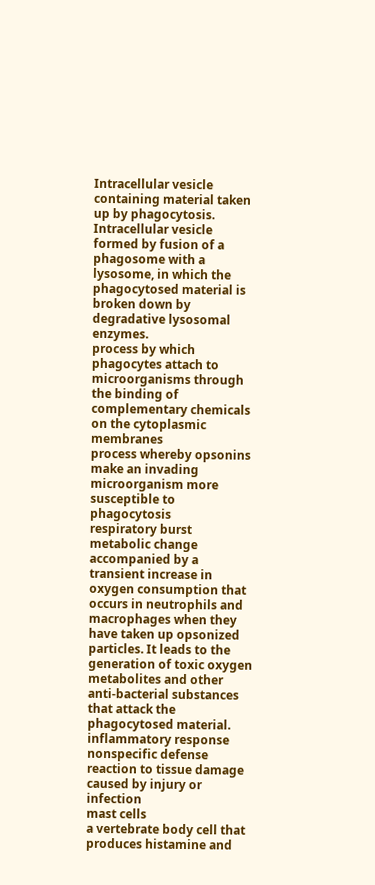Intracellular vesicle containing material taken up by phagocytosis.
Intracellular vesicle formed by fusion of a phagosome with a lysosome, in which the phagocytosed material is broken down by degradative lysosomal enzymes.
process by which phagocytes attach to microorganisms through the binding of complementary chemicals on the cytoplasmic membranes
process whereby opsonins make an invading microorganism more susceptible to phagocytosis
respiratory burst
metabolic change accompanied by a transient increase in oxygen consumption that occurs in neutrophils and macrophages when they have taken up opsonized particles. It leads to the generation of toxic oxygen metabolites and other anti-bacterial substances that attack the phagocytosed material.
inflammatory response
nonspecific defense reaction to tissue damage caused by injury or infection
mast cells
a vertebrate body cell that produces histamine and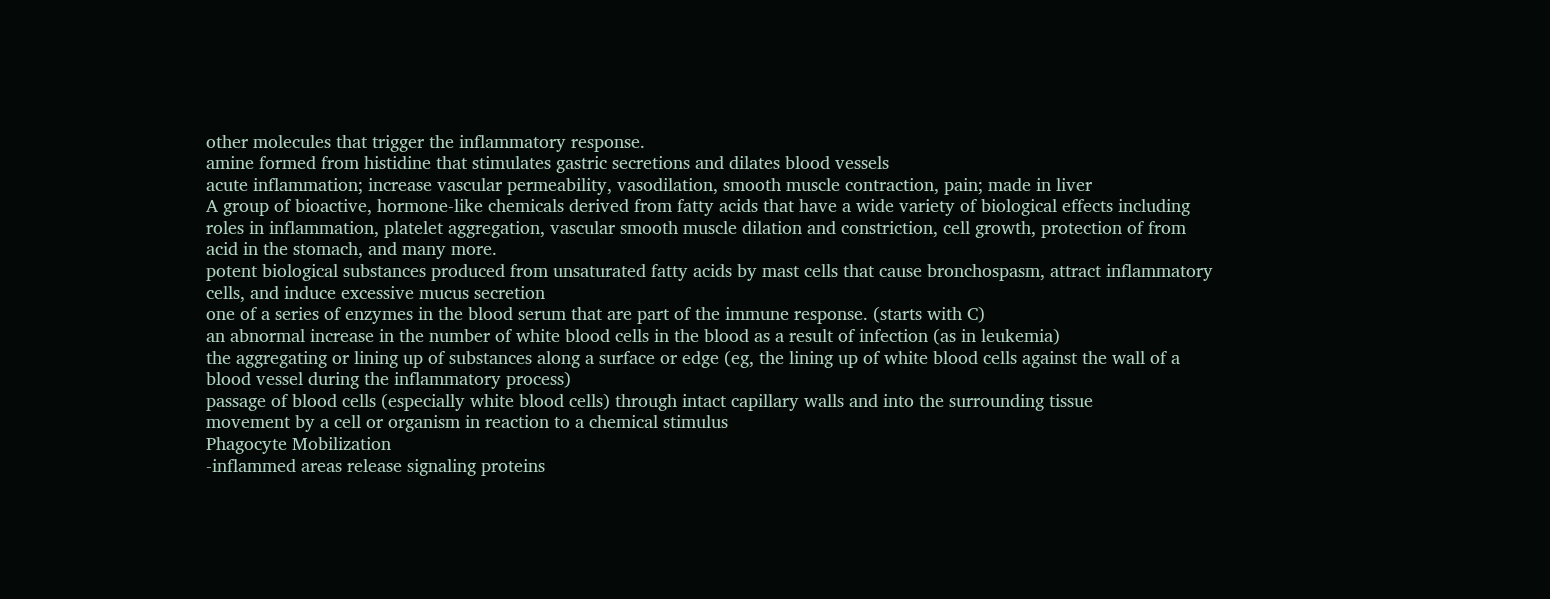other molecules that trigger the inflammatory response.
amine formed from histidine that stimulates gastric secretions and dilates blood vessels
acute inflammation; increase vascular permeability, vasodilation, smooth muscle contraction, pain; made in liver
A group of bioactive, hormone-like chemicals derived from fatty acids that have a wide variety of biological effects including roles in inflammation, platelet aggregation, vascular smooth muscle dilation and constriction, cell growth, protection of from acid in the stomach, and many more.
potent biological substances produced from unsaturated fatty acids by mast cells that cause bronchospasm, attract inflammatory cells, and induce excessive mucus secretion
one of a series of enzymes in the blood serum that are part of the immune response. (starts with C)
an abnormal increase in the number of white blood cells in the blood as a result of infection (as in leukemia)
the aggregating or lining up of substances along a surface or edge (eg, the lining up of white blood cells against the wall of a blood vessel during the inflammatory process)
passage of blood cells (especially white blood cells) through intact capillary walls and into the surrounding tissue
movement by a cell or organism in reaction to a chemical stimulus
Phagocyte Mobilization
-inflammed areas release signaling proteins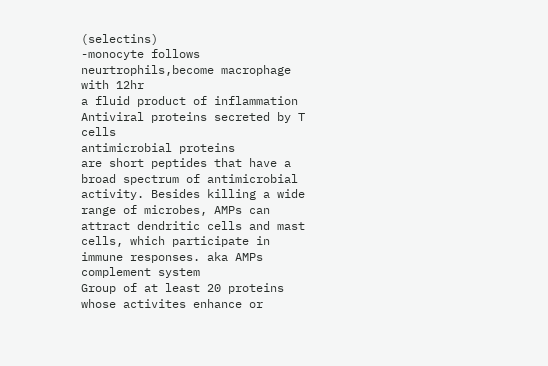(selectins)
-monocyte follows neurtrophils,become macrophage with 12hr
a fluid product of inflammation
Antiviral proteins secreted by T cells
antimicrobial proteins
are short peptides that have a broad spectrum of antimicrobial activity. Besides killing a wide range of microbes, AMPs can attract dendritic cells and mast cells, which participate in immune responses. aka AMPs
complement system
Group of at least 20 proteins whose activites enhance or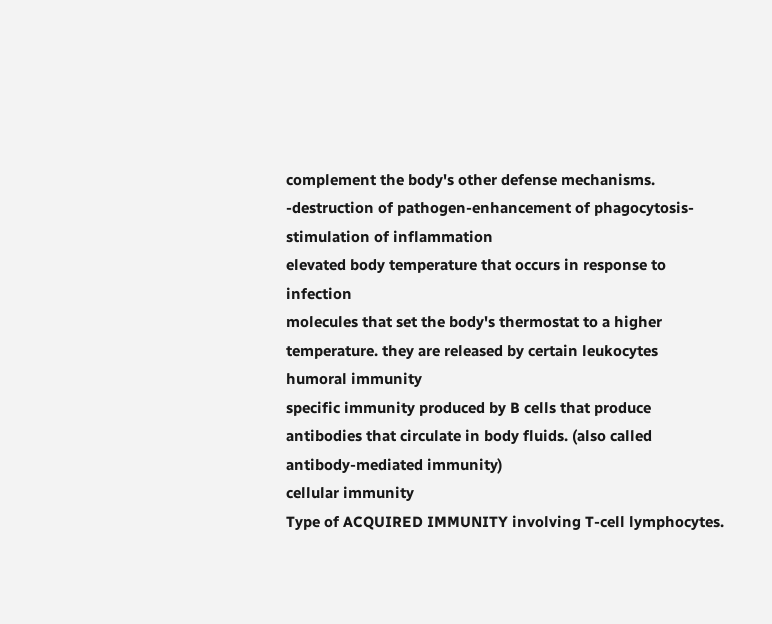complement the body's other defense mechanisms. -destruction of pathogen-enhancement of phagocytosis-stimulation of inflammation
elevated body temperature that occurs in response to infection
molecules that set the body's thermostat to a higher temperature. they are released by certain leukocytes
humoral immunity
specific immunity produced by B cells that produce antibodies that circulate in body fluids. (also called antibody-mediated immunity)
cellular immunity
Type of ACQUIRED IMMUNITY involving T-cell lymphocytes.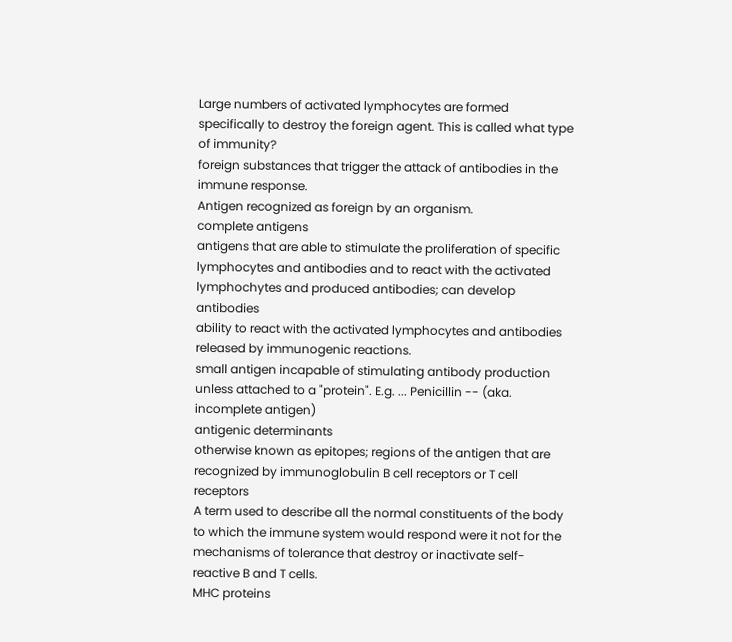Large numbers of activated lymphocytes are formed specifically to destroy the foreign agent. This is called what type of immunity?
foreign substances that trigger the attack of antibodies in the immune response.
Antigen recognized as foreign by an organism.
complete antigens
antigens that are able to stimulate the proliferation of specific lymphocytes and antibodies and to react with the activated lymphochytes and produced antibodies; can develop antibodies
ability to react with the activated lymphocytes and antibodies released by immunogenic reactions.
small antigen incapable of stimulating antibody production unless attached to a "protein". E.g. ... Penicillin -- (aka. incomplete antigen)
antigenic determinants
otherwise known as epitopes; regions of the antigen that are recognized by immunoglobulin B cell receptors or T cell receptors
A term used to describe all the normal constituents of the body to which the immune system would respond were it not for the mechanisms of tolerance that destroy or inactivate self-reactive B and T cells.
MHC proteins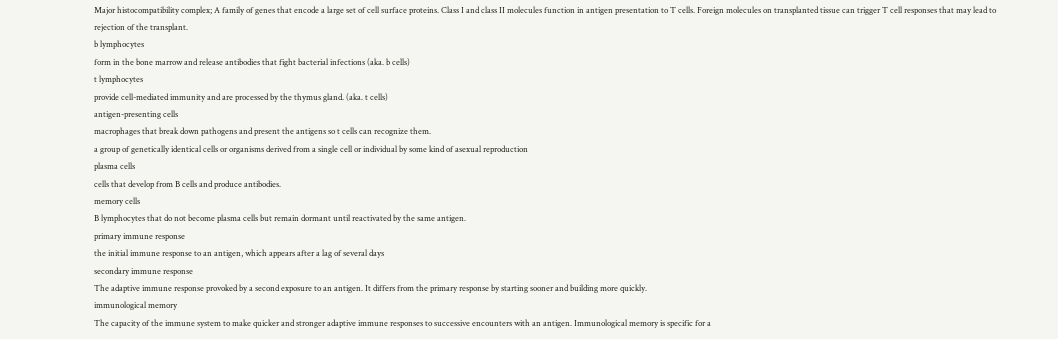Major histocompatibility complex; A family of genes that encode a large set of cell surface proteins. Class I and class II molecules function in antigen presentation to T cells. Foreign molecules on transplanted tissue can trigger T cell responses that may lead to rejection of the transplant.
b lymphocytes
form in the bone marrow and release antibodies that fight bacterial infections (aka. b cells)
t lymphocytes
provide cell-mediated immunity and are processed by the thymus gland. (aka. t cells)
antigen-presenting cells
macrophages that break down pathogens and present the antigens so t cells can recognize them.
a group of genetically identical cells or organisms derived from a single cell or individual by some kind of asexual reproduction
plasma cells
cells that develop from B cells and produce antibodies.
memory cells
B lymphocytes that do not become plasma cells but remain dormant until reactivated by the same antigen.
primary immune response
the initial immune response to an antigen, which appears after a lag of several days
secondary immune response
The adaptive immune response provoked by a second exposure to an antigen. It differs from the primary response by starting sooner and building more quickly.
immunological memory
The capacity of the immune system to make quicker and stronger adaptive immune responses to successive encounters with an antigen. Immunological memory is specific for a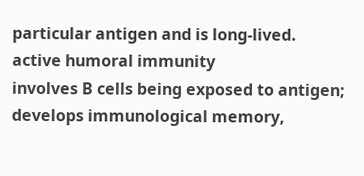particular antigen and is long-lived.
active humoral immunity
involves B cells being exposed to antigen; develops immunological memory,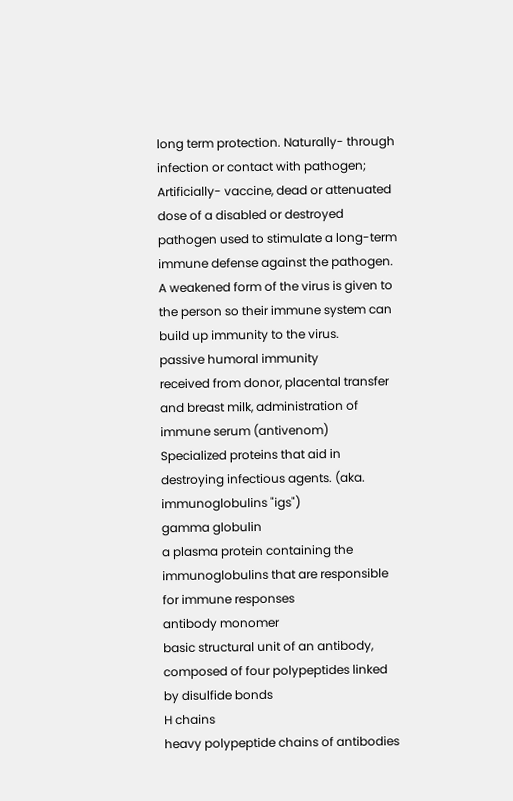long term protection. Naturally- through infection or contact with pathogen; Artificially- vaccine, dead or attenuated
dose of a disabled or destroyed pathogen used to stimulate a long-term immune defense against the pathogen. A weakened form of the virus is given to the person so their immune system can build up immunity to the virus.
passive humoral immunity
received from donor, placental transfer and breast milk, administration of immune serum (antivenom)
Specialized proteins that aid in destroying infectious agents. (aka. immunoglobulins "igs")
gamma globulin
a plasma protein containing the immunoglobulins that are responsible for immune responses
antibody monomer
basic structural unit of an antibody, composed of four polypeptides linked by disulfide bonds
H chains
heavy polypeptide chains of antibodies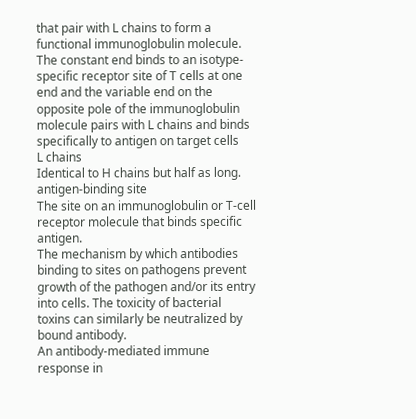that pair with L chains to form a functional immunoglobulin molecule. The constant end binds to an isotype-specific receptor site of T cells at one end and the variable end on the opposite pole of the immunoglobulin molecule pairs with L chains and binds specifically to antigen on target cells
L chains
Identical to H chains but half as long.
antigen-binding site
The site on an immunoglobulin or T-cell receptor molecule that binds specific antigen.
The mechanism by which antibodies binding to sites on pathogens prevent growth of the pathogen and/or its entry into cells. The toxicity of bacterial toxins can similarly be neutralized by bound antibody.
An antibody-mediated immune response in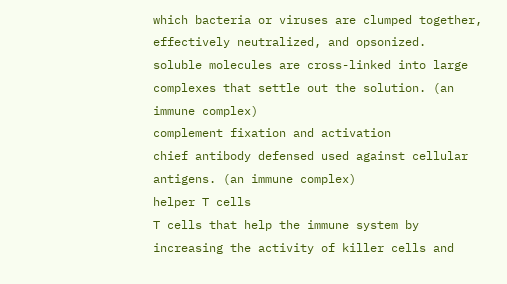which bacteria or viruses are clumped together, effectively neutralized, and opsonized.
soluble molecules are cross-linked into large complexes that settle out the solution. (an immune complex)
complement fixation and activation
chief antibody defensed used against cellular antigens. (an immune complex)
helper T cells
T cells that help the immune system by increasing the activity of killer cells and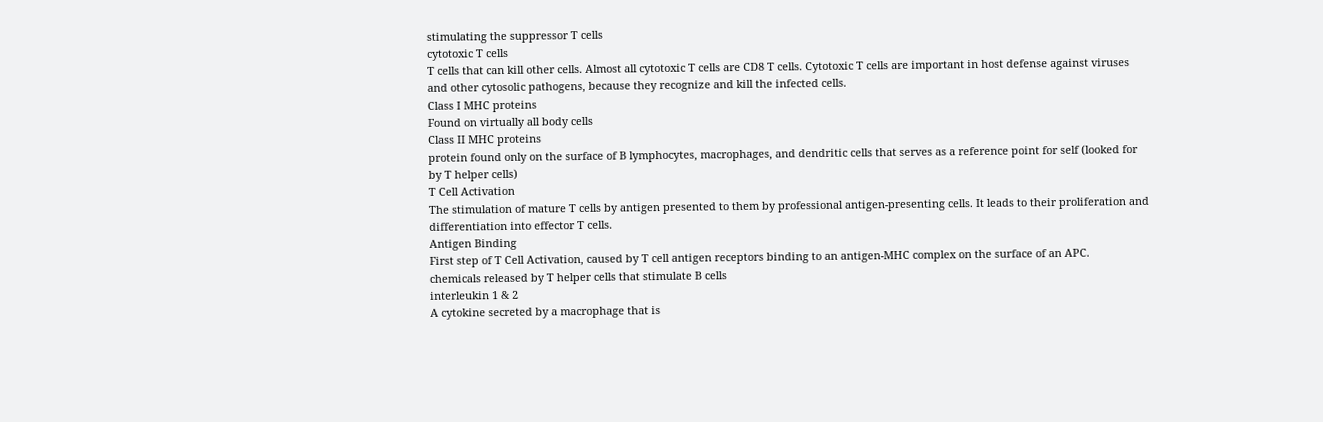stimulating the suppressor T cells
cytotoxic T cells
T cells that can kill other cells. Almost all cytotoxic T cells are CD8 T cells. Cytotoxic T cells are important in host defense against viruses and other cytosolic pathogens, because they recognize and kill the infected cells.
Class I MHC proteins
Found on virtually all body cells
Class II MHC proteins
protein found only on the surface of B lymphocytes, macrophages, and dendritic cells that serves as a reference point for self (looked for by T helper cells)
T Cell Activation
The stimulation of mature T cells by antigen presented to them by professional antigen-presenting cells. It leads to their proliferation and differentiation into effector T cells.
Antigen Binding
First step of T Cell Activation, caused by T cell antigen receptors binding to an antigen-MHC complex on the surface of an APC.
chemicals released by T helper cells that stimulate B cells
interleukin 1 & 2
A cytokine secreted by a macrophage that is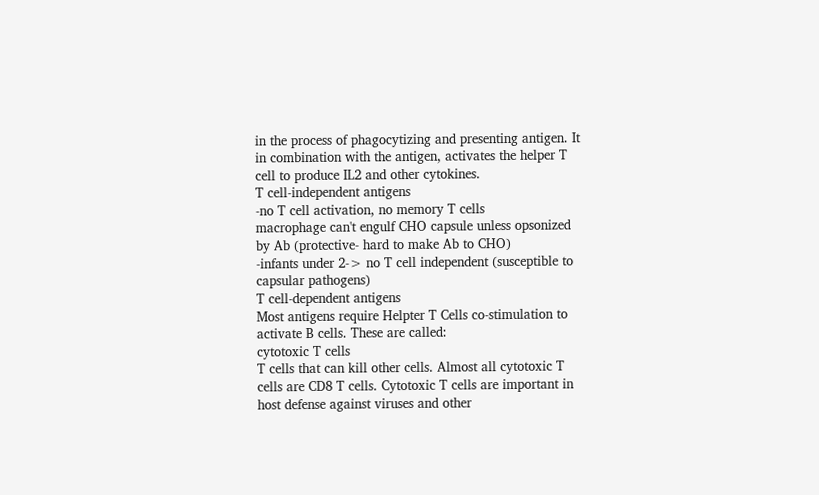in the process of phagocytizing and presenting antigen. It in combination with the antigen, activates the helper T cell to produce IL2 and other cytokines.
T cell-independent antigens
-no T cell activation, no memory T cells
macrophage can't engulf CHO capsule unless opsonized by Ab (protective- hard to make Ab to CHO)
-infants under 2-> no T cell independent (susceptible to capsular pathogens)
T cell-dependent antigens
Most antigens require Helpter T Cells co-stimulation to activate B cells. These are called:
cytotoxic T cells
T cells that can kill other cells. Almost all cytotoxic T cells are CD8 T cells. Cytotoxic T cells are important in host defense against viruses and other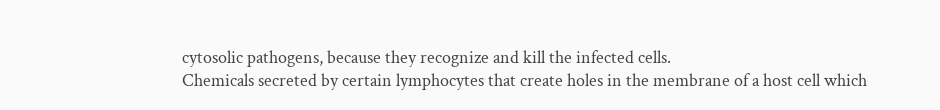cytosolic pathogens, because they recognize and kill the infected cells.
Chemicals secreted by certain lymphocytes that create holes in the membrane of a host cell which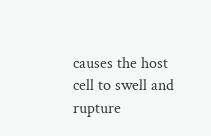causes the host cell to swell and rupture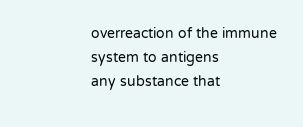overreaction of the immune system to antigens
any substance that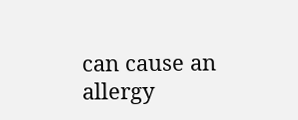can cause an allergy